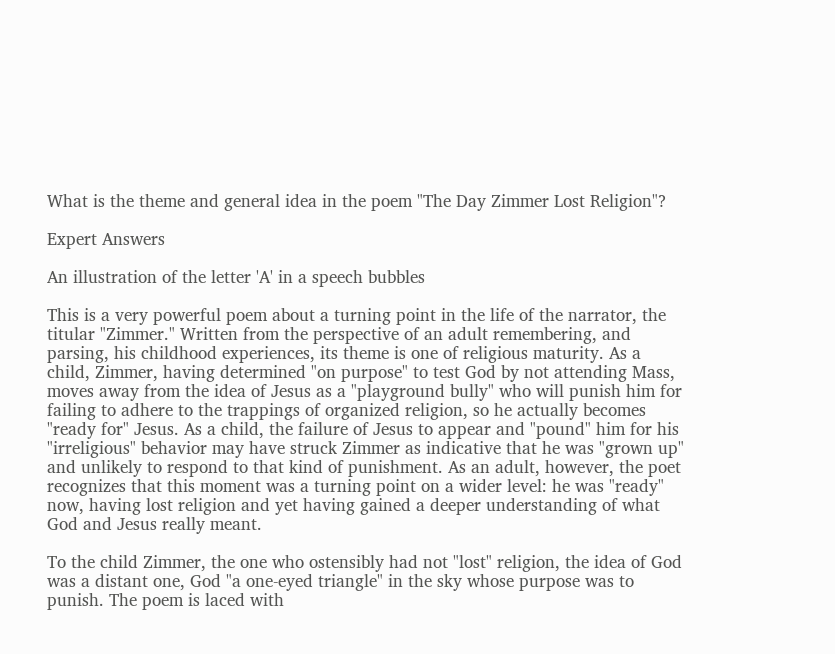What is the theme and general idea in the poem "The Day Zimmer Lost Religion"?

Expert Answers

An illustration of the letter 'A' in a speech bubbles

This is a very powerful poem about a turning point in the life of the narrator, the titular "Zimmer." Written from the perspective of an adult remembering, and parsing, his childhood experiences, its theme is one of religious maturity. As a child, Zimmer, having determined "on purpose" to test God by not attending Mass, moves away from the idea of Jesus as a "playground bully" who will punish him for failing to adhere to the trappings of organized religion, so he actually becomes "ready for" Jesus. As a child, the failure of Jesus to appear and "pound" him for his "irreligious" behavior may have struck Zimmer as indicative that he was "grown up" and unlikely to respond to that kind of punishment. As an adult, however, the poet recognizes that this moment was a turning point on a wider level: he was "ready" now, having lost religion and yet having gained a deeper understanding of what God and Jesus really meant.

To the child Zimmer, the one who ostensibly had not "lost" religion, the idea of God was a distant one, God "a one-eyed triangle" in the sky whose purpose was to punish. The poem is laced with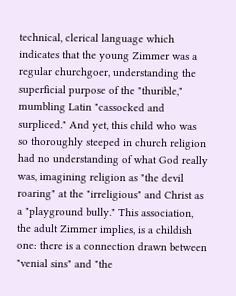technical, clerical language which indicates that the young Zimmer was a regular churchgoer, understanding the superficial purpose of the "thurible," mumbling Latin "cassocked and surpliced." And yet, this child who was so thoroughly steeped in church religion had no understanding of what God really was, imagining religion as "the devil roaring" at the "irreligious" and Christ as a "playground bully." This association, the adult Zimmer implies, is a childish one: there is a connection drawn between "venial sins" and "the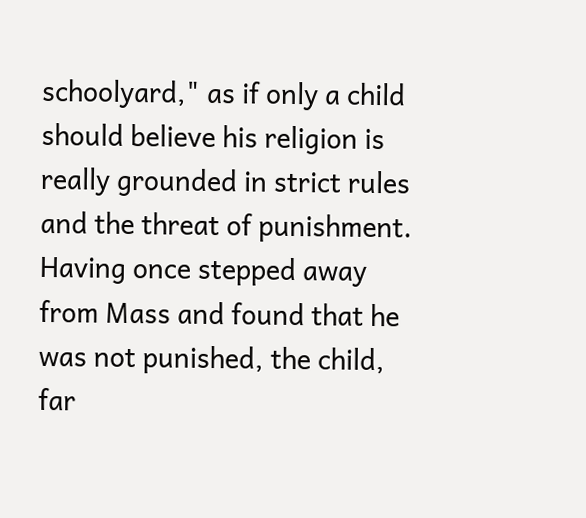schoolyard," as if only a child should believe his religion is really grounded in strict rules and the threat of punishment. Having once stepped away from Mass and found that he was not punished, the child, far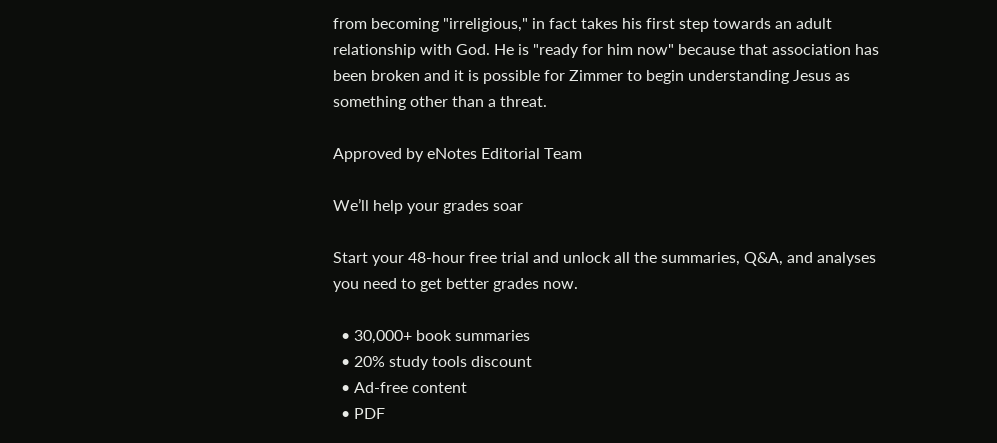from becoming "irreligious," in fact takes his first step towards an adult relationship with God. He is "ready for him now" because that association has been broken and it is possible for Zimmer to begin understanding Jesus as something other than a threat.

Approved by eNotes Editorial Team

We’ll help your grades soar

Start your 48-hour free trial and unlock all the summaries, Q&A, and analyses you need to get better grades now.

  • 30,000+ book summaries
  • 20% study tools discount
  • Ad-free content
  • PDF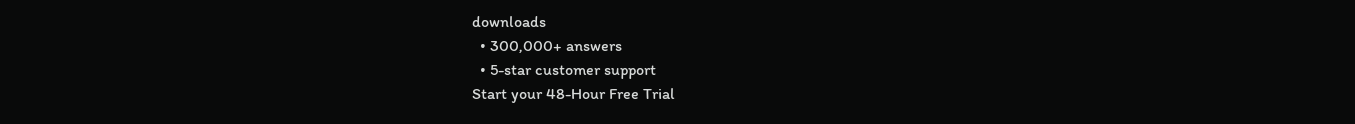downloads
  • 300,000+ answers
  • 5-star customer support
Start your 48-Hour Free Trial